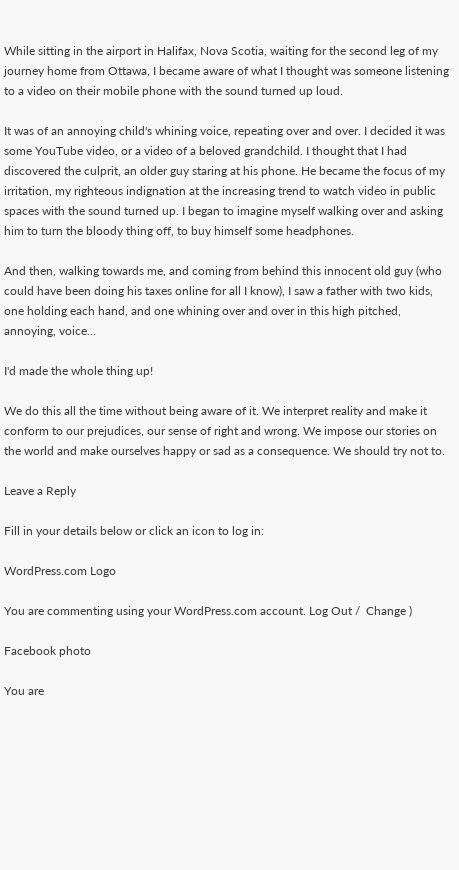While sitting in the airport in Halifax, Nova Scotia, waiting for the second leg of my journey home from Ottawa, I became aware of what I thought was someone listening to a video on their mobile phone with the sound turned up loud.

It was of an annoying child's whining voice, repeating over and over. I decided it was some YouTube video, or a video of a beloved grandchild. I thought that I had discovered the culprit, an older guy staring at his phone. He became the focus of my irritation, my righteous indignation at the increasing trend to watch video in public spaces with the sound turned up. I began to imagine myself walking over and asking him to turn the bloody thing off, to buy himself some headphones.

And then, walking towards me, and coming from behind this innocent old guy (who could have been doing his taxes online for all I know), I saw a father with two kids, one holding each hand, and one whining over and over in this high pitched, annoying, voice…

I'd made the whole thing up!

We do this all the time without being aware of it. We interpret reality and make it conform to our prejudices, our sense of right and wrong. We impose our stories on the world and make ourselves happy or sad as a consequence. We should try not to.

Leave a Reply

Fill in your details below or click an icon to log in:

WordPress.com Logo

You are commenting using your WordPress.com account. Log Out /  Change )

Facebook photo

You are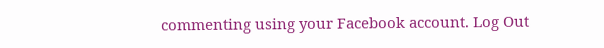commenting using your Facebook account. Log Out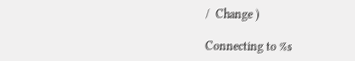/  Change )

Connecting to %s